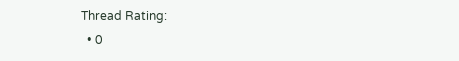Thread Rating:
  • 0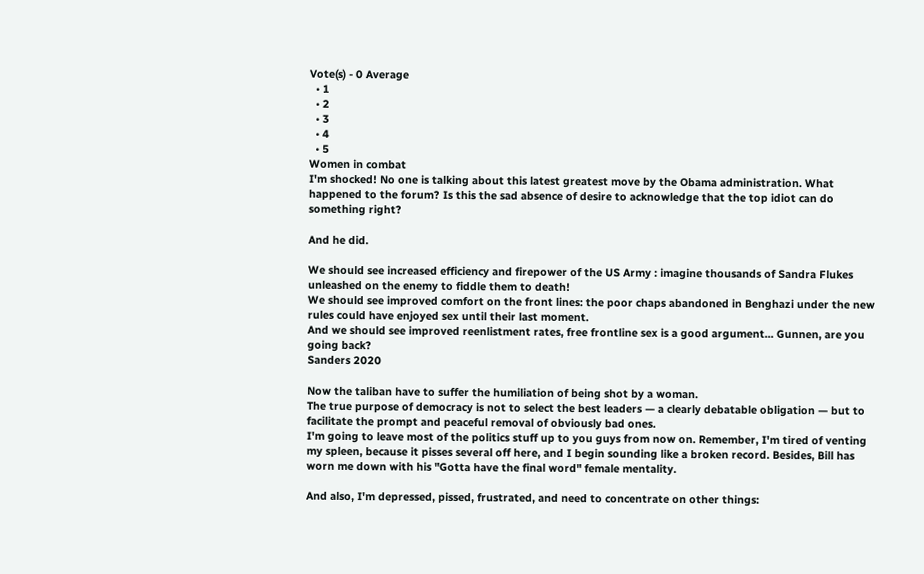Vote(s) - 0 Average
  • 1
  • 2
  • 3
  • 4
  • 5
Women in combat
I'm shocked! No one is talking about this latest greatest move by the Obama administration. What happened to the forum? Is this the sad absence of desire to acknowledge that the top idiot can do something right?

And he did.

We should see increased efficiency and firepower of the US Army : imagine thousands of Sandra Flukes unleashed on the enemy to fiddle them to death!
We should see improved comfort on the front lines: the poor chaps abandoned in Benghazi under the new rules could have enjoyed sex until their last moment.
And we should see improved reenlistment rates, free frontline sex is a good argument... Gunnen, are you going back?
Sanders 2020

Now the taliban have to suffer the humiliation of being shot by a woman.
The true purpose of democracy is not to select the best leaders — a clearly debatable obligation — but to facilitate the prompt and peaceful removal of obviously bad ones.
I'm going to leave most of the politics stuff up to you guys from now on. Remember, I'm tired of venting my spleen, because it pisses several off here, and I begin sounding like a broken record. Besides, Bill has worn me down with his "Gotta have the final word" female mentality.

And also, I'm depressed, pissed, frustrated, and need to concentrate on other things: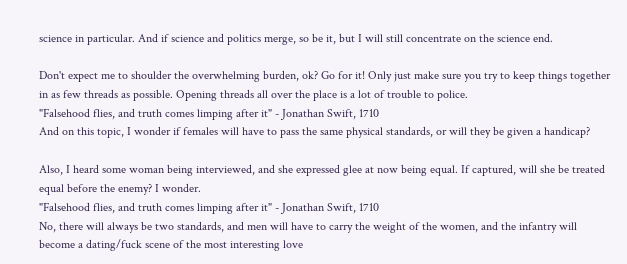science in particular. And if science and politics merge, so be it, but I will still concentrate on the science end.

Don't expect me to shoulder the overwhelming burden, ok? Go for it! Only just make sure you try to keep things together in as few threads as possible. Opening threads all over the place is a lot of trouble to police.
"Falsehood flies, and truth comes limping after it" - Jonathan Swift, 1710
And on this topic, I wonder if females will have to pass the same physical standards, or will they be given a handicap?

Also, I heard some woman being interviewed, and she expressed glee at now being equal. If captured, will she be treated equal before the enemy? I wonder.
"Falsehood flies, and truth comes limping after it" - Jonathan Swift, 1710
No, there will always be two standards, and men will have to carry the weight of the women, and the infantry will become a dating/fuck scene of the most interesting love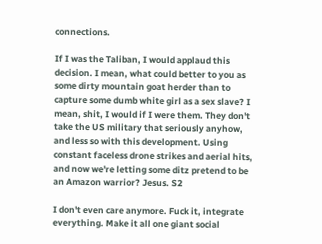connections.

If I was the Taliban, I would applaud this decision. I mean, what could better to you as some dirty mountain goat herder than to capture some dumb white girl as a sex slave? I mean, shit, I would if I were them. They don't take the US military that seriously anyhow, and less so with this development. Using constant faceless drone strikes and aerial hits, and now we're letting some ditz pretend to be an Amazon warrior? Jesus. S2

I don't even care anymore. Fuck it, integrate everything. Make it all one giant social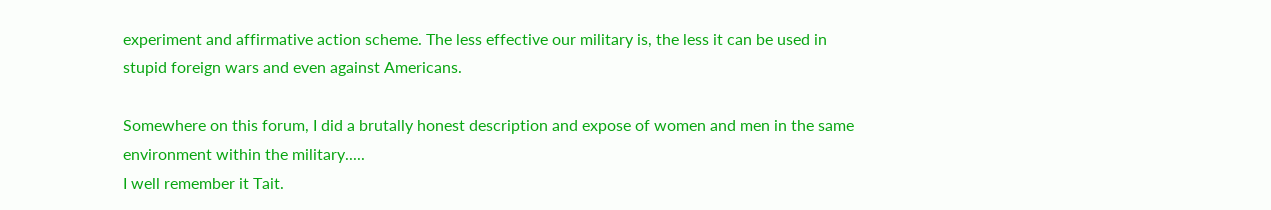experiment and affirmative action scheme. The less effective our military is, the less it can be used in stupid foreign wars and even against Americans.

Somewhere on this forum, I did a brutally honest description and expose of women and men in the same environment within the military.....
I well remember it Tait.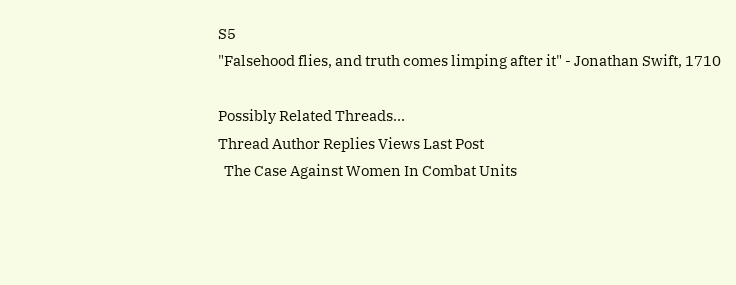S5
"Falsehood flies, and truth comes limping after it" - Jonathan Swift, 1710

Possibly Related Threads…
Thread Author Replies Views Last Post
  The Case Against Women In Combat Units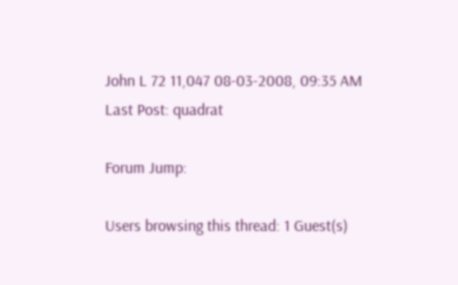John L 72 11,047 08-03-2008, 09:35 AM
Last Post: quadrat

Forum Jump:

Users browsing this thread: 1 Guest(s)